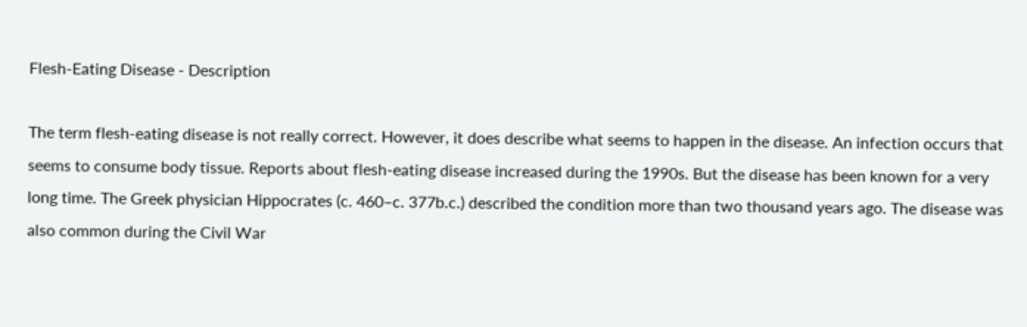Flesh-Eating Disease - Description

The term flesh-eating disease is not really correct. However, it does describe what seems to happen in the disease. An infection occurs that seems to consume body tissue. Reports about flesh-eating disease increased during the 1990s. But the disease has been known for a very long time. The Greek physician Hippocrates (c. 460–c. 377b.c.) described the condition more than two thousand years ago. The disease was also common during the Civil War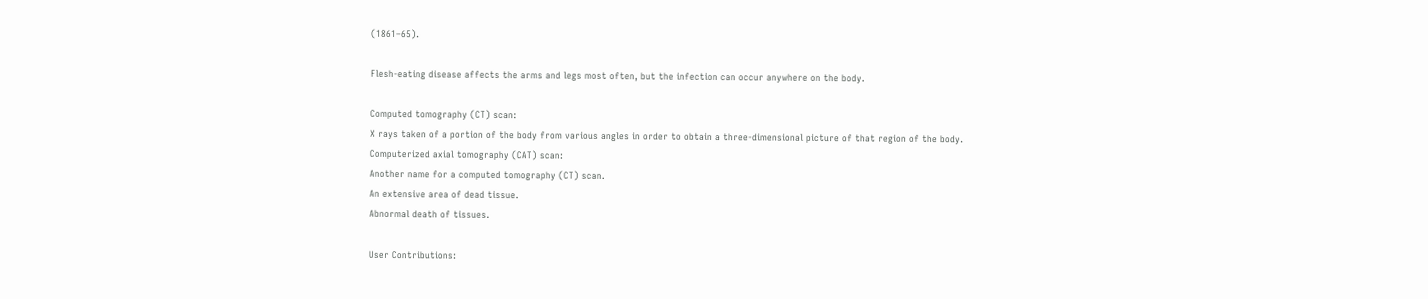(1861–65).

Flesh-eating disease affects the arms and legs most often, but the infection can occur anywhere on the body.

Computed tomography (CT) scan:
X rays taken of a portion of the body from various angles in order to obtain a three-dimensional picture of that region of the body.
Computerized axial tomography (CAT) scan:
Another name for a computed tomography (CT) scan.
An extensive area of dead tissue.
Abnormal death of tissues.

User Contributions: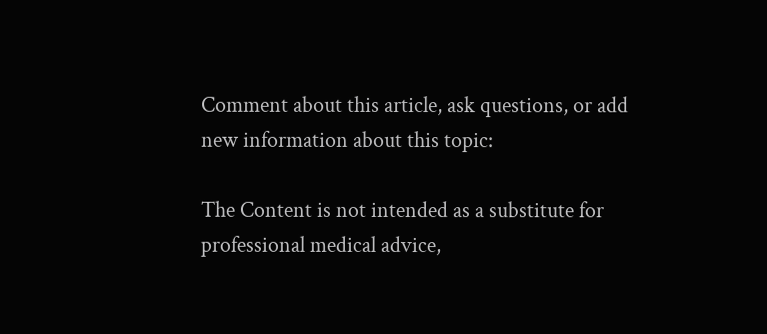Comment about this article, ask questions, or add new information about this topic:

The Content is not intended as a substitute for professional medical advice,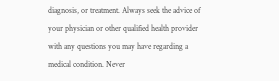diagnosis, or treatment. Always seek the advice of your physician or other qualified health provider with any questions you may have regarding a medical condition. Never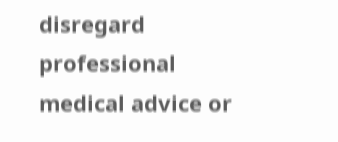disregard professional medical advice or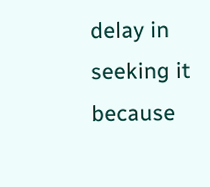delay in seeking it because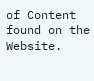of Content found on the Website.